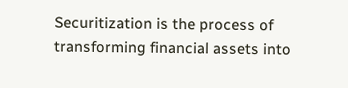Securitization is the process of transforming financial assets into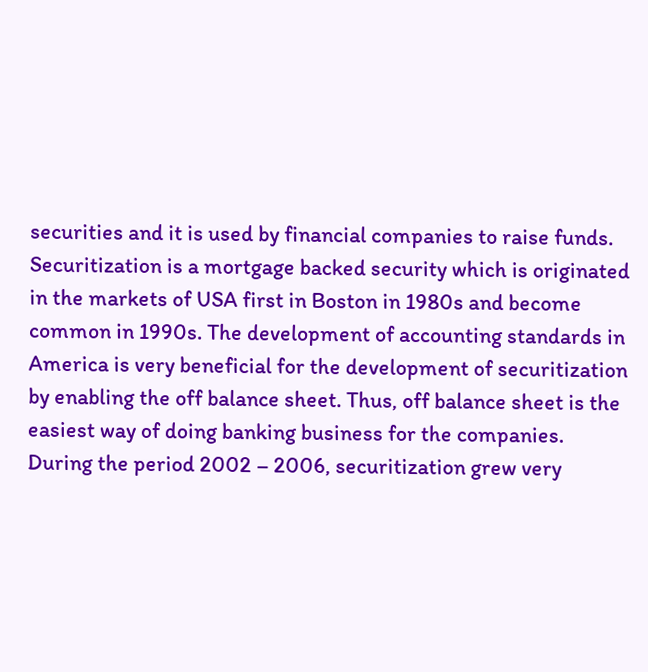securities and it is used by financial companies to raise funds. Securitization is a mortgage backed security which is originated in the markets of USA first in Boston in 1980s and become common in 1990s. The development of accounting standards in America is very beneficial for the development of securitization by enabling the off balance sheet. Thus, off balance sheet is the easiest way of doing banking business for the companies. During the period 2002 – 2006, securitization grew very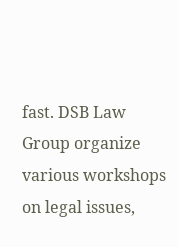fast. DSB Law Group organize various workshops on legal issues,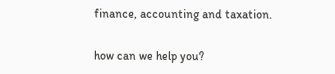finance, accounting and taxation.

how can we help you?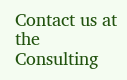Contact us at the Consulting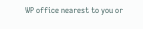WP office nearest to you or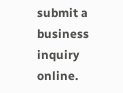submit a business inquiry online.